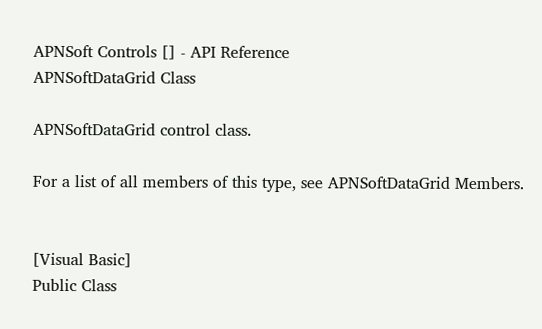APNSoft Controls [] - API Reference
APNSoftDataGrid Class

APNSoftDataGrid control class.

For a list of all members of this type, see APNSoftDataGrid Members.


[Visual Basic]
Public Class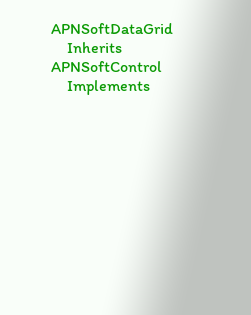APNSoftDataGrid
    Inherits APNSoftControl
    Implements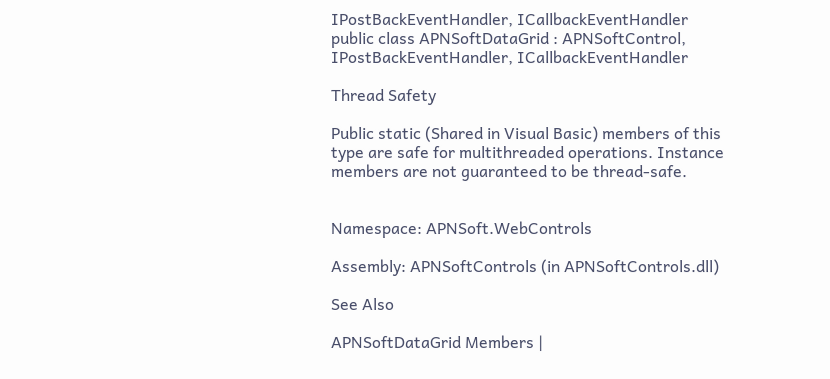IPostBackEventHandler, ICallbackEventHandler
public class APNSoftDataGrid : APNSoftControl, IPostBackEventHandler, ICallbackEventHandler

Thread Safety

Public static (Shared in Visual Basic) members of this type are safe for multithreaded operations. Instance members are not guaranteed to be thread-safe.


Namespace: APNSoft.WebControls

Assembly: APNSoftControls (in APNSoftControls.dll)

See Also

APNSoftDataGrid Members |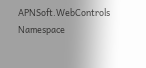APNSoft.WebControls Namespace